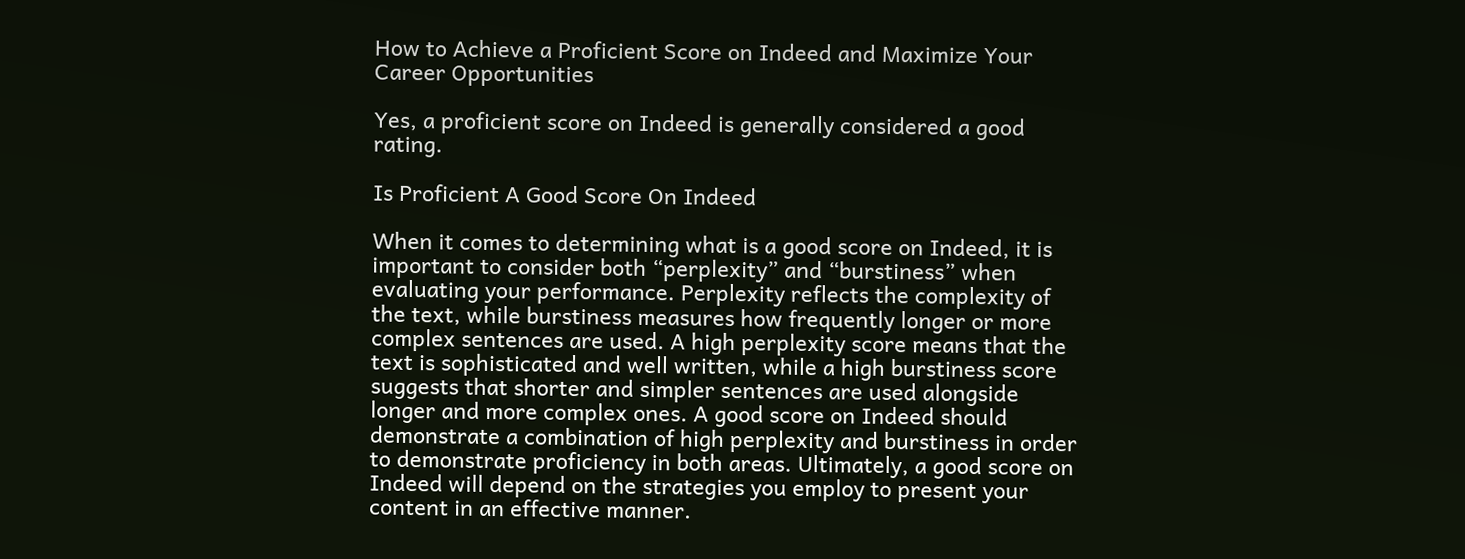How to Achieve a Proficient Score on Indeed and Maximize Your Career Opportunities

Yes, a proficient score on Indeed is generally considered a good rating.

Is Proficient A Good Score On Indeed

When it comes to determining what is a good score on Indeed, it is important to consider both “perplexity” and “burstiness” when evaluating your performance. Perplexity reflects the complexity of the text, while burstiness measures how frequently longer or more complex sentences are used. A high perplexity score means that the text is sophisticated and well written, while a high burstiness score suggests that shorter and simpler sentences are used alongside longer and more complex ones. A good score on Indeed should demonstrate a combination of high perplexity and burstiness in order to demonstrate proficiency in both areas. Ultimately, a good score on Indeed will depend on the strategies you employ to present your content in an effective manner.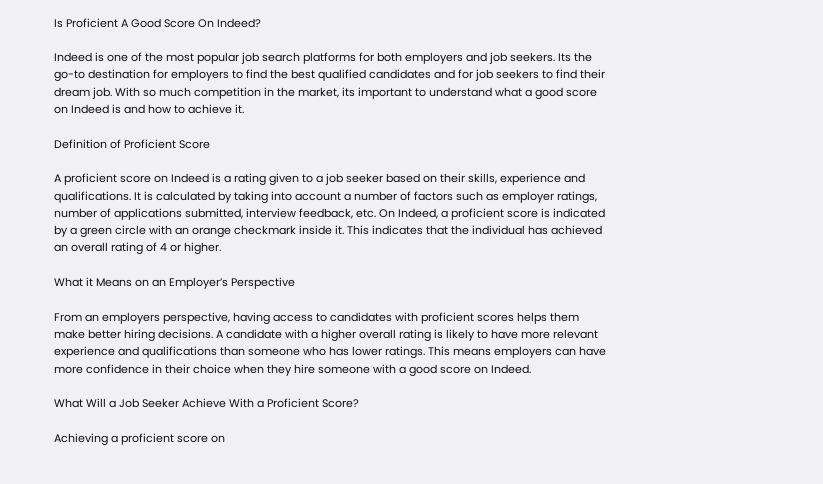Is Proficient A Good Score On Indeed?

Indeed is one of the most popular job search platforms for both employers and job seekers. Its the go-to destination for employers to find the best qualified candidates and for job seekers to find their dream job. With so much competition in the market, its important to understand what a good score on Indeed is and how to achieve it.

Definition of Proficient Score

A proficient score on Indeed is a rating given to a job seeker based on their skills, experience and qualifications. It is calculated by taking into account a number of factors such as employer ratings, number of applications submitted, interview feedback, etc. On Indeed, a proficient score is indicated by a green circle with an orange checkmark inside it. This indicates that the individual has achieved an overall rating of 4 or higher.

What it Means on an Employer’s Perspective

From an employers perspective, having access to candidates with proficient scores helps them make better hiring decisions. A candidate with a higher overall rating is likely to have more relevant experience and qualifications than someone who has lower ratings. This means employers can have more confidence in their choice when they hire someone with a good score on Indeed.

What Will a Job Seeker Achieve With a Proficient Score?

Achieving a proficient score on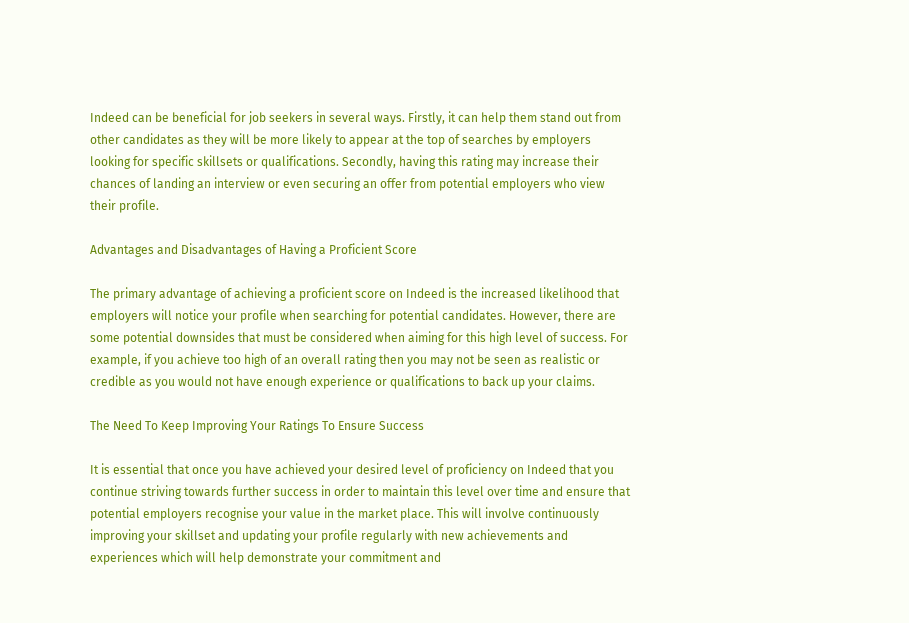Indeed can be beneficial for job seekers in several ways. Firstly, it can help them stand out from other candidates as they will be more likely to appear at the top of searches by employers looking for specific skillsets or qualifications. Secondly, having this rating may increase their chances of landing an interview or even securing an offer from potential employers who view their profile.

Advantages and Disadvantages of Having a Proficient Score

The primary advantage of achieving a proficient score on Indeed is the increased likelihood that employers will notice your profile when searching for potential candidates. However, there are some potential downsides that must be considered when aiming for this high level of success. For example, if you achieve too high of an overall rating then you may not be seen as realistic or credible as you would not have enough experience or qualifications to back up your claims.

The Need To Keep Improving Your Ratings To Ensure Success

It is essential that once you have achieved your desired level of proficiency on Indeed that you continue striving towards further success in order to maintain this level over time and ensure that potential employers recognise your value in the market place. This will involve continuously improving your skillset and updating your profile regularly with new achievements and experiences which will help demonstrate your commitment and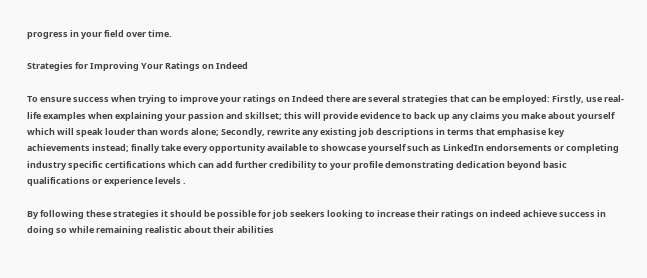progress in your field over time.

Strategies for Improving Your Ratings on Indeed

To ensure success when trying to improve your ratings on Indeed there are several strategies that can be employed: Firstly, use real-life examples when explaining your passion and skillset; this will provide evidence to back up any claims you make about yourself which will speak louder than words alone; Secondly, rewrite any existing job descriptions in terms that emphasise key achievements instead; finally take every opportunity available to showcase yourself such as LinkedIn endorsements or completing industry specific certifications which can add further credibility to your profile demonstrating dedication beyond basic qualifications or experience levels .

By following these strategies it should be possible for job seekers looking to increase their ratings on indeed achieve success in doing so while remaining realistic about their abilities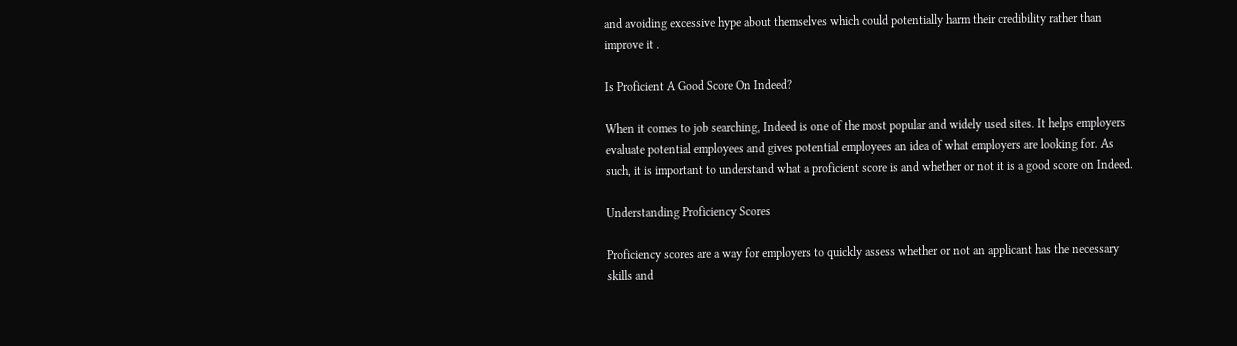and avoiding excessive hype about themselves which could potentially harm their credibility rather than improve it .

Is Proficient A Good Score On Indeed?

When it comes to job searching, Indeed is one of the most popular and widely used sites. It helps employers evaluate potential employees and gives potential employees an idea of what employers are looking for. As such, it is important to understand what a proficient score is and whether or not it is a good score on Indeed.

Understanding Proficiency Scores

Proficiency scores are a way for employers to quickly assess whether or not an applicant has the necessary skills and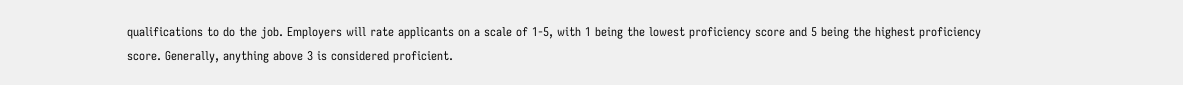qualifications to do the job. Employers will rate applicants on a scale of 1-5, with 1 being the lowest proficiency score and 5 being the highest proficiency score. Generally, anything above 3 is considered proficient.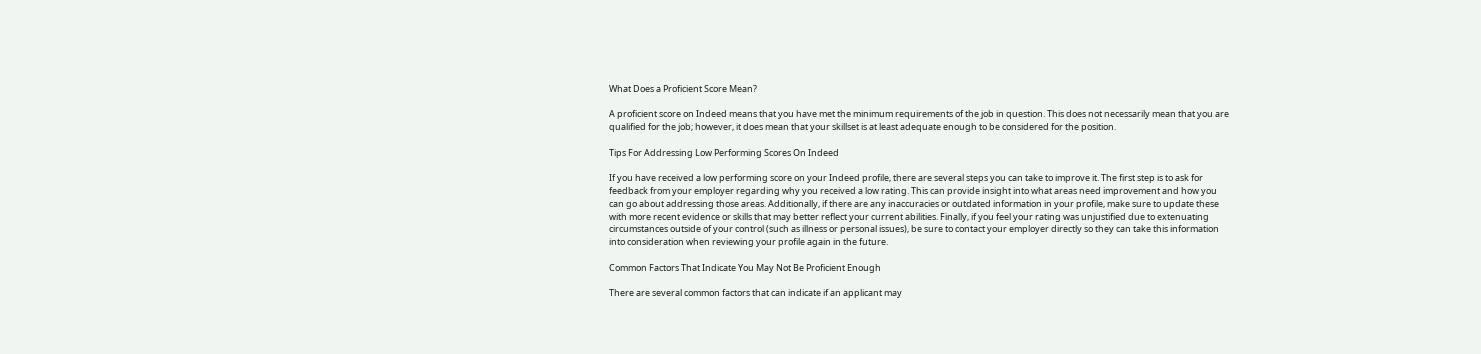What Does a Proficient Score Mean?

A proficient score on Indeed means that you have met the minimum requirements of the job in question. This does not necessarily mean that you are qualified for the job; however, it does mean that your skillset is at least adequate enough to be considered for the position.

Tips For Addressing Low Performing Scores On Indeed

If you have received a low performing score on your Indeed profile, there are several steps you can take to improve it. The first step is to ask for feedback from your employer regarding why you received a low rating. This can provide insight into what areas need improvement and how you can go about addressing those areas. Additionally, if there are any inaccuracies or outdated information in your profile, make sure to update these with more recent evidence or skills that may better reflect your current abilities. Finally, if you feel your rating was unjustified due to extenuating circumstances outside of your control (such as illness or personal issues), be sure to contact your employer directly so they can take this information into consideration when reviewing your profile again in the future.

Common Factors That Indicate You May Not Be Proficient Enough

There are several common factors that can indicate if an applicant may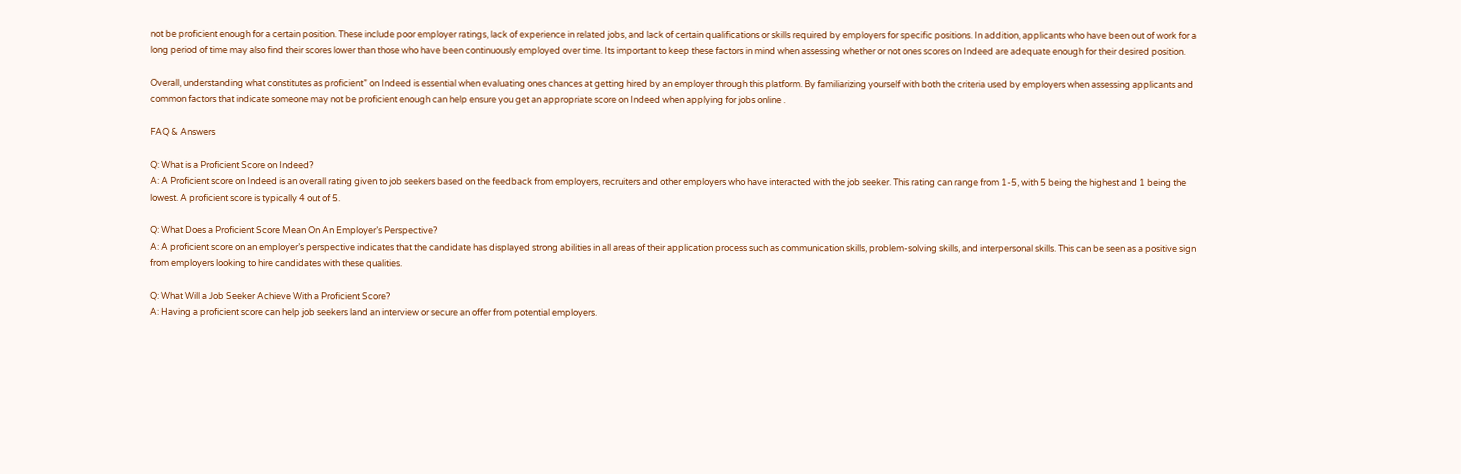not be proficient enough for a certain position. These include poor employer ratings, lack of experience in related jobs, and lack of certain qualifications or skills required by employers for specific positions. In addition, applicants who have been out of work for a long period of time may also find their scores lower than those who have been continuously employed over time. Its important to keep these factors in mind when assessing whether or not ones scores on Indeed are adequate enough for their desired position.

Overall, understanding what constitutes as proficient” on Indeed is essential when evaluating ones chances at getting hired by an employer through this platform. By familiarizing yourself with both the criteria used by employers when assessing applicants and common factors that indicate someone may not be proficient enough can help ensure you get an appropriate score on Indeed when applying for jobs online .

FAQ & Answers

Q: What is a Proficient Score on Indeed?
A: A Proficient score on Indeed is an overall rating given to job seekers based on the feedback from employers, recruiters and other employers who have interacted with the job seeker. This rating can range from 1-5, with 5 being the highest and 1 being the lowest. A proficient score is typically 4 out of 5.

Q: What Does a Proficient Score Mean On An Employer’s Perspective?
A: A proficient score on an employer’s perspective indicates that the candidate has displayed strong abilities in all areas of their application process such as communication skills, problem-solving skills, and interpersonal skills. This can be seen as a positive sign from employers looking to hire candidates with these qualities.

Q: What Will a Job Seeker Achieve With a Proficient Score?
A: Having a proficient score can help job seekers land an interview or secure an offer from potential employers.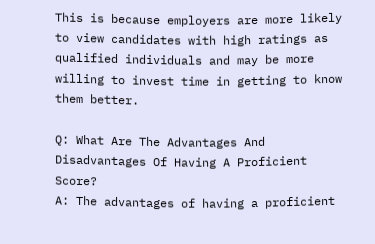This is because employers are more likely to view candidates with high ratings as qualified individuals and may be more willing to invest time in getting to know them better.

Q: What Are The Advantages And Disadvantages Of Having A Proficient Score?
A: The advantages of having a proficient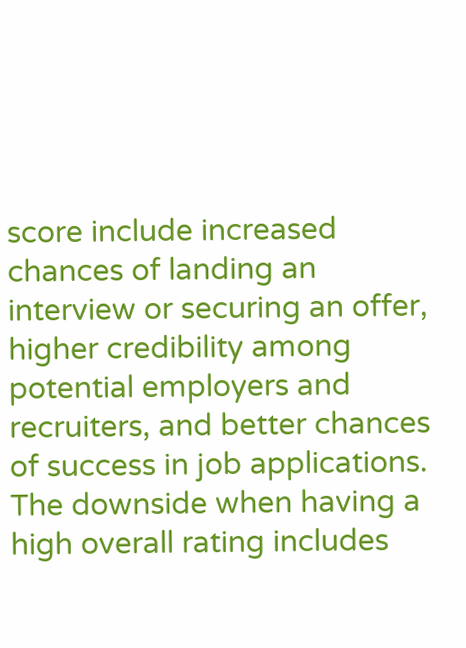score include increased chances of landing an interview or securing an offer, higher credibility among potential employers and recruiters, and better chances of success in job applications. The downside when having a high overall rating includes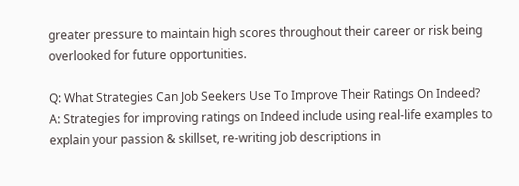greater pressure to maintain high scores throughout their career or risk being overlooked for future opportunities.

Q: What Strategies Can Job Seekers Use To Improve Their Ratings On Indeed?
A: Strategies for improving ratings on Indeed include using real-life examples to explain your passion & skillset, re-writing job descriptions in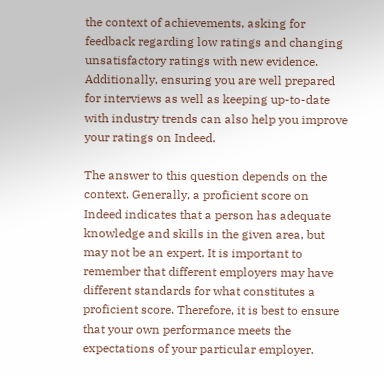the context of achievements, asking for feedback regarding low ratings and changing unsatisfactory ratings with new evidence. Additionally, ensuring you are well prepared for interviews as well as keeping up-to-date with industry trends can also help you improve your ratings on Indeed.

The answer to this question depends on the context. Generally, a proficient score on Indeed indicates that a person has adequate knowledge and skills in the given area, but may not be an expert. It is important to remember that different employers may have different standards for what constitutes a proficient score. Therefore, it is best to ensure that your own performance meets the expectations of your particular employer.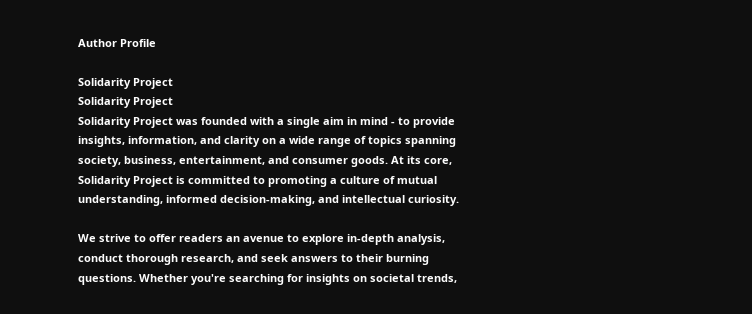Author Profile

Solidarity Project
Solidarity Project
Solidarity Project was founded with a single aim in mind - to provide insights, information, and clarity on a wide range of topics spanning society, business, entertainment, and consumer goods. At its core, Solidarity Project is committed to promoting a culture of mutual understanding, informed decision-making, and intellectual curiosity.

We strive to offer readers an avenue to explore in-depth analysis, conduct thorough research, and seek answers to their burning questions. Whether you're searching for insights on societal trends,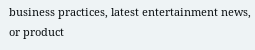business practices, latest entertainment news, or product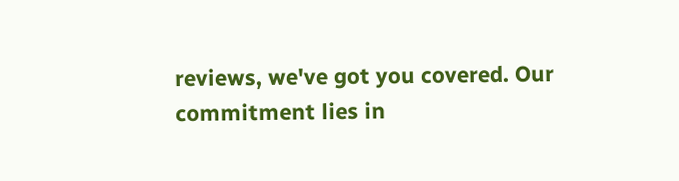reviews, we've got you covered. Our commitment lies in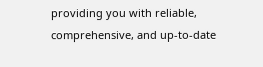providing you with reliable, comprehensive, and up-to-date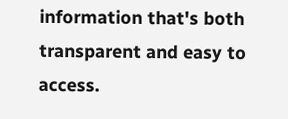information that's both transparent and easy to access.